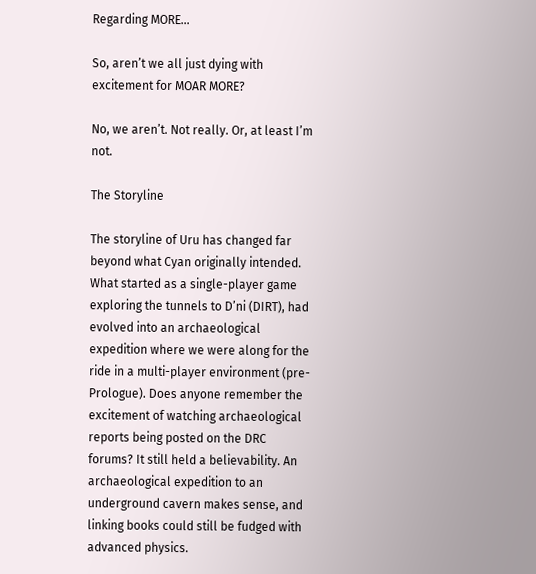Regarding MORE…

So, aren’t we all just dying with excitement for MOAR MORE?

No, we aren’t. Not really. Or, at least I’m not.

The Storyline

The storyline of Uru has changed far beyond what Cyan originally intended. What started as a single-player game exploring the tunnels to D’ni (DIRT), had evolved into an archaeological expedition where we were along for the ride in a multi-player environment (pre-Prologue). Does anyone remember the excitement of watching archaeological reports being posted on the DRC forums? It still held a believability. An archaeological expedition to an underground cavern makes sense, and linking books could still be fudged with advanced physics.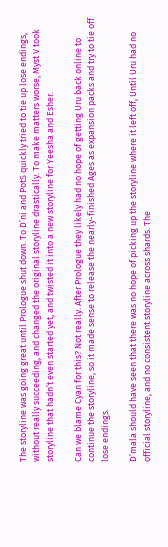The storyline was going great until Prologue shut down. To D’ni and PotS quickly tried to tie up lose endings, without really succeeding, and changed the original storyline drastically. To make matters worse, Myst V took storyline that hadn’t even started yet, and twisted it into a new storyline for Yeesha and Esher.

Can we blame Cyan for this? Not really. After Prologue they likely had no hope of getting Uru back online to continue the storyline, so it made sense to release the nearly-finished Ages as expansion packs and try to tie off lose endings.

D’mala should have seen that there was no hope of picking up the storyline where it left off, Untìl Uru had no official storyline, and no consistent storyline across shards. The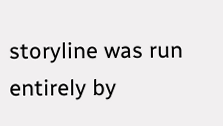storyline was run entirely by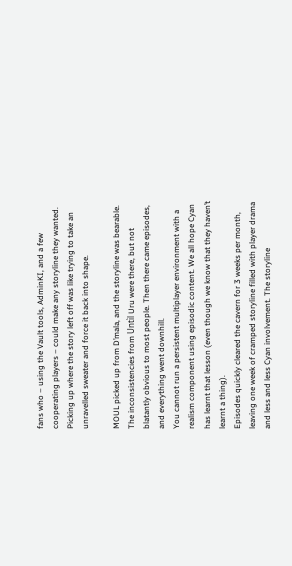fans who – using the Vault tools, AdminKI, and a few cooperating players – could make any storyline they wanted. Picking up where the story left off was like trying to take an unravelled sweater and force it back into shape.

MOUL picked up from D’mala, and the storyline was bearable. The inconsistencies from Untìl Uru were there, but not blatantly obvious to most people. Then there came episodes, and everything went downhill.
You cannot run a persistent multiplayer environment with a realism component using episodic content. We all hope Cyan has learnt that lesson (even though we know that they haven’t learnt a thing).
Episodes quickly cleared the cavern for 3 weeks per month, leaving one week of cramped storyline filled with player drama and less and less Cyan involvement. The storyline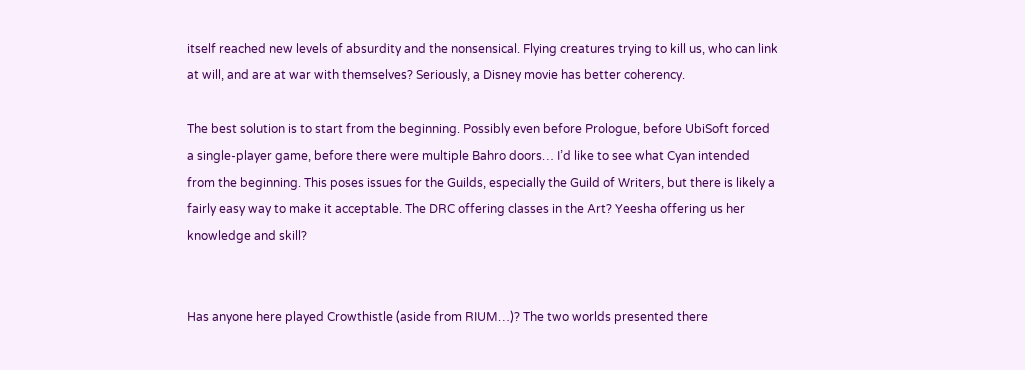itself reached new levels of absurdity and the nonsensical. Flying creatures trying to kill us, who can link at will, and are at war with themselves? Seriously, a Disney movie has better coherency.

The best solution is to start from the beginning. Possibly even before Prologue, before UbiSoft forced a single-player game, before there were multiple Bahro doors… I’d like to see what Cyan intended from the beginning. This poses issues for the Guilds, especially the Guild of Writers, but there is likely a fairly easy way to make it acceptable. The DRC offering classes in the Art? Yeesha offering us her knowledge and skill?


Has anyone here played Crowthistle (aside from RIUM…)? The two worlds presented there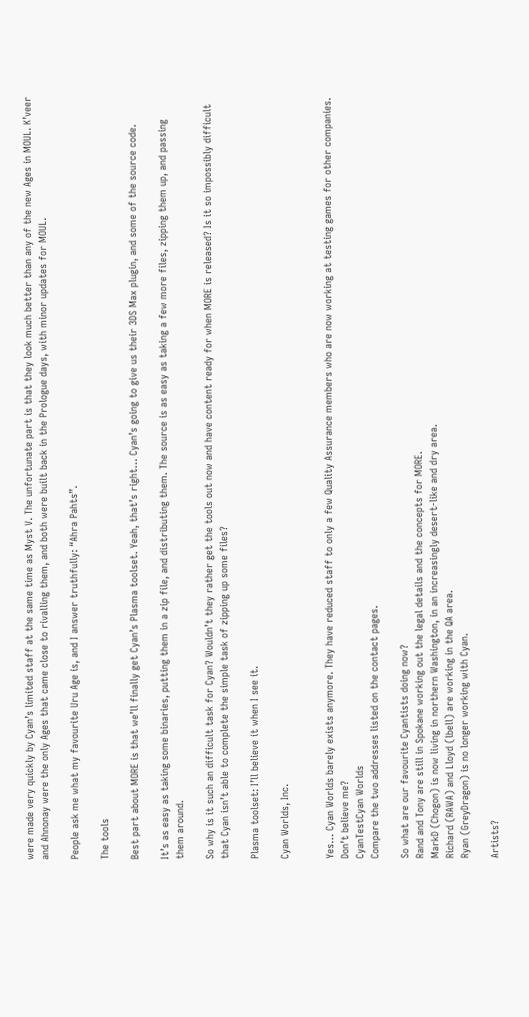were made very quickly by Cyan’s limited staff at the same time as Myst V. The unfortunate part is that they look much better than any of the new Ages in MOUL. K’veer and Ahnonay were the only Ages that came close to rivalling them, and both were built back in the Prologue days, with minor updates for MOUL.

People ask me what my favourite Uru Age is, and I answer truthfully: “Ahra Pahts”.

The tools

Best part about MORE is that we’ll finally get Cyan’s Plasma toolset. Yeah, that’s right… Cyan’s going to give us their 3DS Max plugin, and some of the source code.

It’s as easy as taking some binaries, putting them in a zip file, and distributing them. The source is as easy as taking a few more files, zipping them up, and passing them around.

So why is it such an difficult task for Cyan? Wouldn’t they rather get the tools out now and have content ready for when MORE is released? Is it so impossibly difficult that Cyan isn’t able to complete the simple task of zipping up some files?

Plasma toolset: I’ll believe it when I see it.

Cyan Worlds, Inc.


Yes… Cyan Worlds barely exists anymore. They have reduced staff to only a few Quality Assurance members who are now working at testing games for other companies. Don’t believe me?
CyanTestCyan Worlds
Compare the two addresses listed on the contact pages.

So what are our favourite Cyantists doing now?
Rand and Tony are still in Spokane working out the legal details and the concepts for MORE.
MarkD (Chogon) is now living in northern Washington, in an increasingly desert-like and dry area.
Richard (RAWA) and Lloyd (lbell) are working in the QA area.
Ryan (GreyDragon) is no longer working with Cyan.

Artists?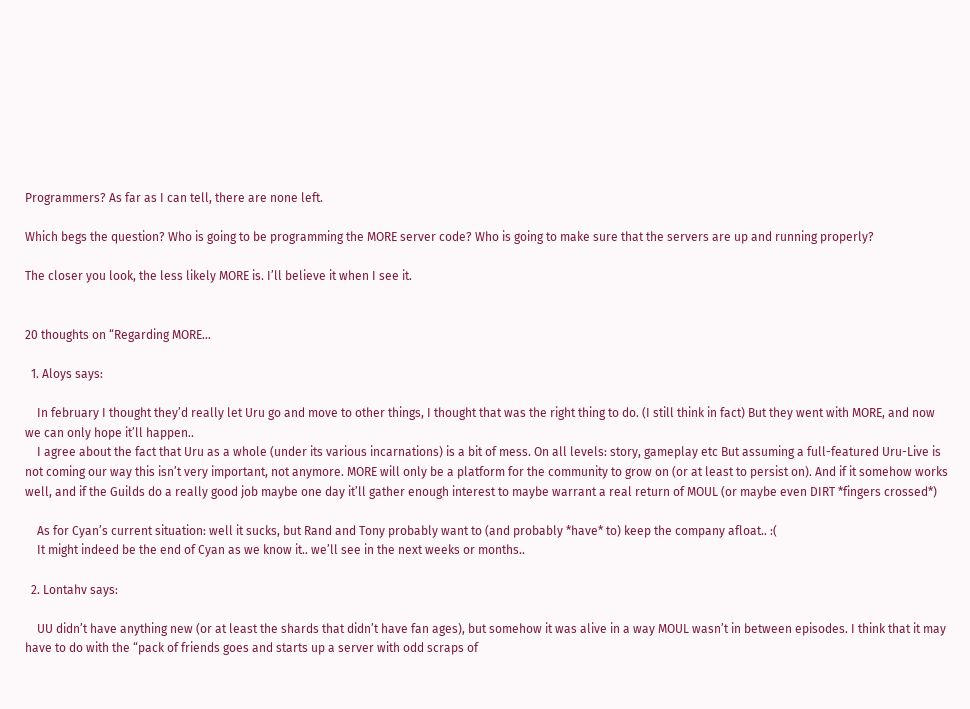Programmers? As far as I can tell, there are none left.

Which begs the question? Who is going to be programming the MORE server code? Who is going to make sure that the servers are up and running properly?

The closer you look, the less likely MORE is. I’ll believe it when I see it.


20 thoughts on “Regarding MORE…

  1. Aloys says:

    In february I thought they’d really let Uru go and move to other things, I thought that was the right thing to do. (I still think in fact) But they went with MORE, and now we can only hope it’ll happen..
    I agree about the fact that Uru as a whole (under its various incarnations) is a bit of mess. On all levels: story, gameplay etc But assuming a full-featured Uru-Live is not coming our way this isn’t very important, not anymore. MORE will only be a platform for the community to grow on (or at least to persist on). And if it somehow works well, and if the Guilds do a really good job maybe one day it’ll gather enough interest to maybe warrant a real return of MOUL (or maybe even DIRT *fingers crossed*)

    As for Cyan’s current situation: well it sucks, but Rand and Tony probably want to (and probably *have* to) keep the company afloat.. :(
    It might indeed be the end of Cyan as we know it.. we’ll see in the next weeks or months..

  2. Lontahv says:

    UU didn’t have anything new (or at least the shards that didn’t have fan ages), but somehow it was alive in a way MOUL wasn’t in between episodes. I think that it may have to do with the “pack of friends goes and starts up a server with odd scraps of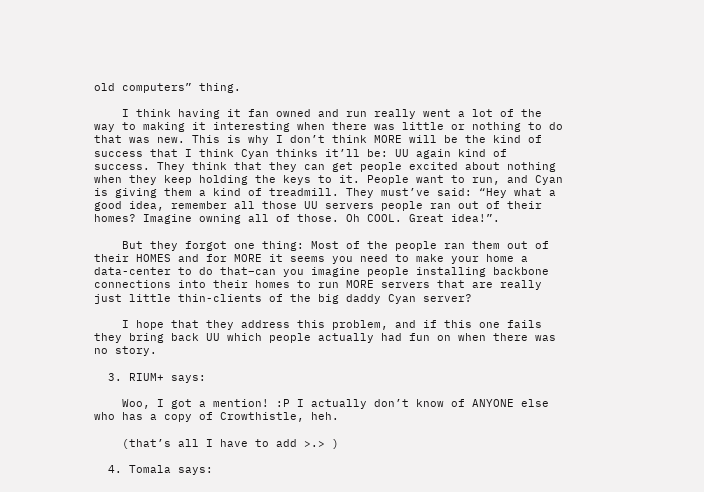old computers” thing.

    I think having it fan owned and run really went a lot of the way to making it interesting when there was little or nothing to do that was new. This is why I don’t think MORE will be the kind of success that I think Cyan thinks it’ll be: UU again kind of success. They think that they can get people excited about nothing when they keep holding the keys to it. People want to run, and Cyan is giving them a kind of treadmill. They must’ve said: “Hey what a good idea, remember all those UU servers people ran out of their homes? Imagine owning all of those. Oh COOL. Great idea!”.

    But they forgot one thing: Most of the people ran them out of their HOMES and for MORE it seems you need to make your home a data-center to do that–can you imagine people installing backbone connections into their homes to run MORE servers that are really just little thin-clients of the big daddy Cyan server?

    I hope that they address this problem, and if this one fails they bring back UU which people actually had fun on when there was no story.

  3. RIUM+ says:

    Woo, I got a mention! :P I actually don’t know of ANYONE else who has a copy of Crowthistle, heh.

    (that’s all I have to add >.> )

  4. Tomala says: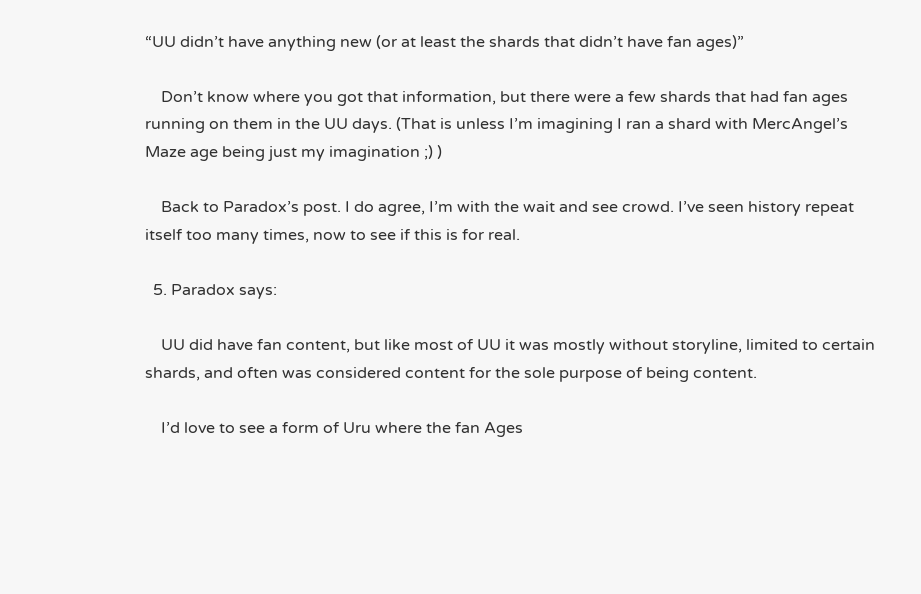“UU didn’t have anything new (or at least the shards that didn’t have fan ages)”

    Don’t know where you got that information, but there were a few shards that had fan ages running on them in the UU days. (That is unless I’m imagining I ran a shard with MercAngel’s Maze age being just my imagination ;) )

    Back to Paradox’s post. I do agree, I’m with the wait and see crowd. I’ve seen history repeat itself too many times, now to see if this is for real.

  5. Paradox says:

    UU did have fan content, but like most of UU it was mostly without storyline, limited to certain shards, and often was considered content for the sole purpose of being content.

    I’d love to see a form of Uru where the fan Ages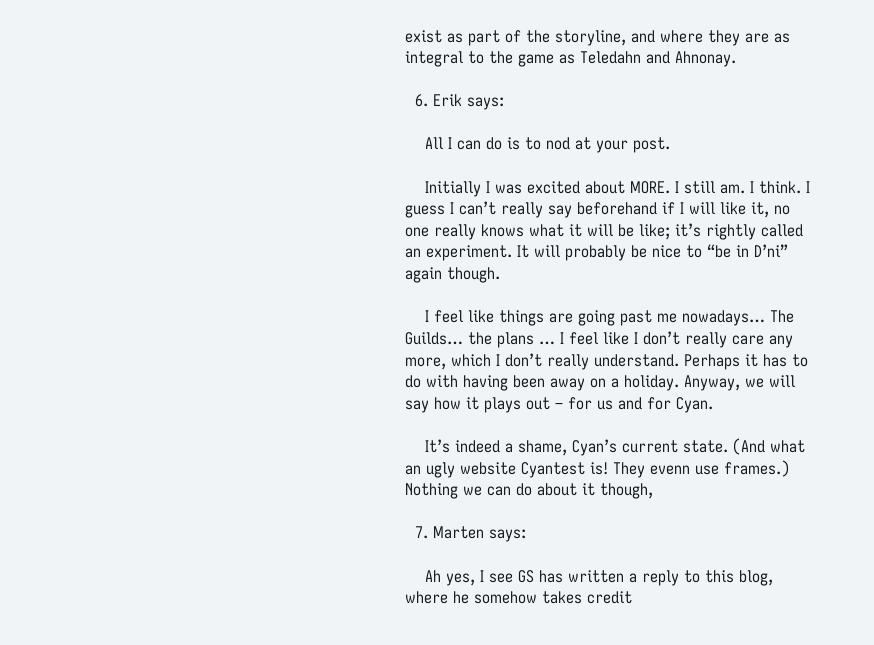exist as part of the storyline, and where they are as integral to the game as Teledahn and Ahnonay.

  6. Erik says:

    All I can do is to nod at your post.

    Initially I was excited about MORE. I still am. I think. I guess I can’t really say beforehand if I will like it, no one really knows what it will be like; it’s rightly called an experiment. It will probably be nice to “be in D’ni” again though.

    I feel like things are going past me nowadays… The Guilds… the plans … I feel like I don’t really care any more, which I don’t really understand. Perhaps it has to do with having been away on a holiday. Anyway, we will say how it plays out – for us and for Cyan.

    It’s indeed a shame, Cyan’s current state. (And what an ugly website Cyantest is! They evenn use frames.) Nothing we can do about it though,

  7. Marten says:

    Ah yes, I see GS has written a reply to this blog, where he somehow takes credit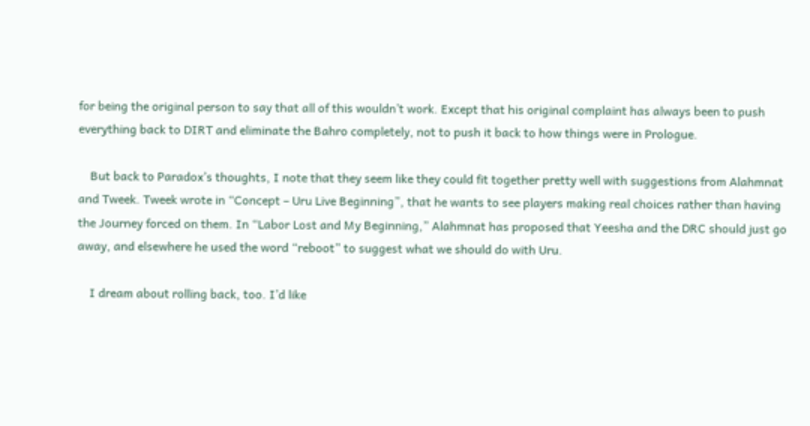for being the original person to say that all of this wouldn’t work. Except that his original complaint has always been to push everything back to DIRT and eliminate the Bahro completely, not to push it back to how things were in Prologue.

    But back to Paradox’s thoughts, I note that they seem like they could fit together pretty well with suggestions from Alahmnat and Tweek. Tweek wrote in “Concept – Uru Live Beginning”, that he wants to see players making real choices rather than having the Journey forced on them. In “Labor Lost and My Beginning,” Alahmnat has proposed that Yeesha and the DRC should just go away, and elsewhere he used the word “reboot” to suggest what we should do with Uru.

    I dream about rolling back, too. I’d like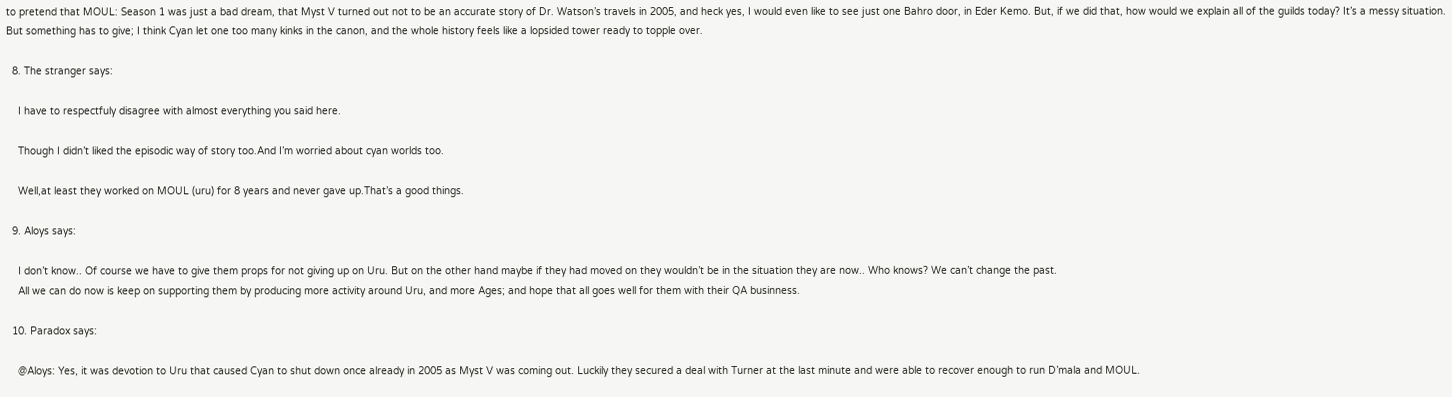to pretend that MOUL: Season 1 was just a bad dream, that Myst V turned out not to be an accurate story of Dr. Watson’s travels in 2005, and heck yes, I would even like to see just one Bahro door, in Eder Kemo. But, if we did that, how would we explain all of the guilds today? It’s a messy situation. But something has to give; I think Cyan let one too many kinks in the canon, and the whole history feels like a lopsided tower ready to topple over.

  8. The stranger says:

    I have to respectfuly disagree with almost everything you said here.

    Though I didn’t liked the episodic way of story too.And I’m worried about cyan worlds too.

    Well,at least they worked on MOUL (uru) for 8 years and never gave up.That’s a good things.

  9. Aloys says:

    I don’t know.. Of course we have to give them props for not giving up on Uru. But on the other hand maybe if they had moved on they wouldn’t be in the situation they are now.. Who knows? We can’t change the past.
    All we can do now is keep on supporting them by producing more activity around Uru, and more Ages; and hope that all goes well for them with their QA businness.

  10. Paradox says:

    @Aloys: Yes, it was devotion to Uru that caused Cyan to shut down once already in 2005 as Myst V was coming out. Luckily they secured a deal with Turner at the last minute and were able to recover enough to run D’mala and MOUL.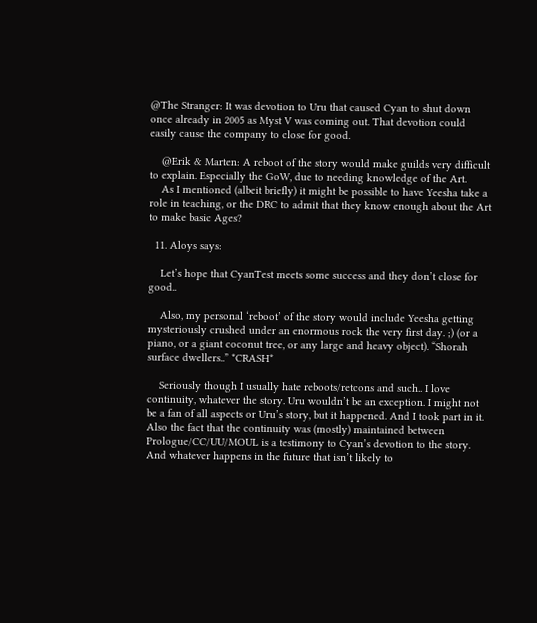@The Stranger: It was devotion to Uru that caused Cyan to shut down once already in 2005 as Myst V was coming out. That devotion could easily cause the company to close for good.

    @Erik & Marten: A reboot of the story would make guilds very difficult to explain. Especially the GoW, due to needing knowledge of the Art.
    As I mentioned (albeit briefly) it might be possible to have Yeesha take a role in teaching, or the DRC to admit that they know enough about the Art to make basic Ages?

  11. Aloys says:

    Let’s hope that CyanTest meets some success and they don’t close for good..

    Also, my personal ‘reboot’ of the story would include Yeesha getting mysteriously crushed under an enormous rock the very first day. ;) (or a piano, or a giant coconut tree, or any large and heavy object). “Shorah surface dwellers..” *CRASH*

    Seriously though I usually hate reboots/retcons and such.. I love continuity, whatever the story. Uru wouldn’t be an exception. I might not be a fan of all aspects or Uru’s story, but it happened. And I took part in it. Also the fact that the continuity was (mostly) maintained between Prologue/CC/UU/MOUL is a testimony to Cyan’s devotion to the story. And whatever happens in the future that isn’t likely to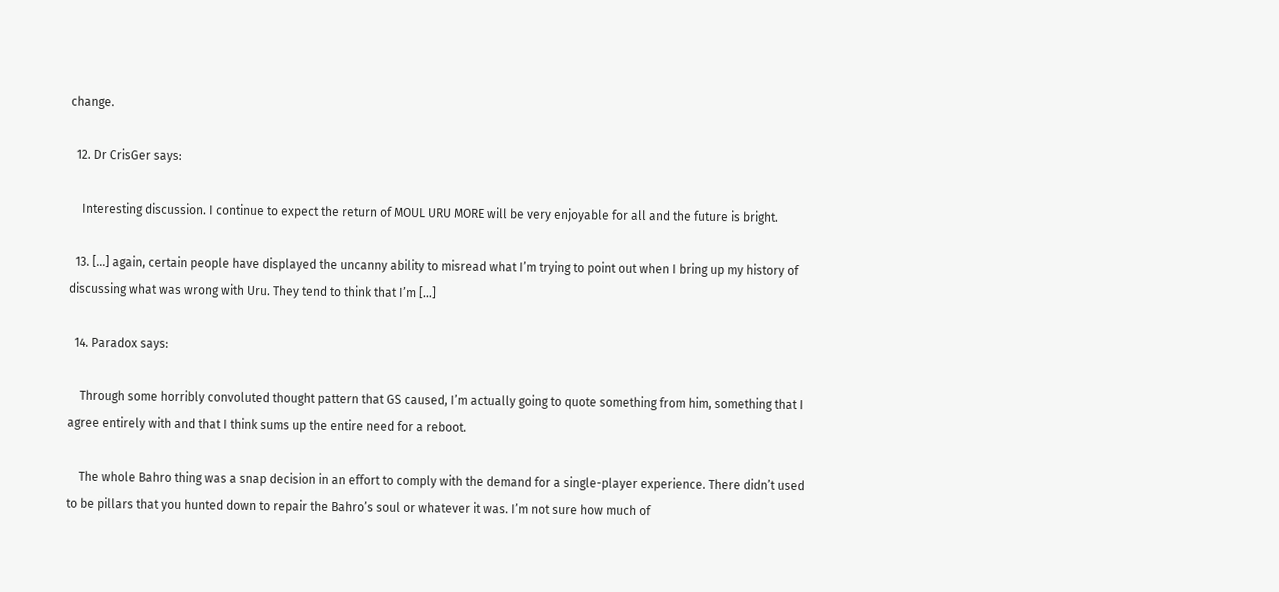change.

  12. Dr CrisGer says:

    Interesting discussion. I continue to expect the return of MOUL URU MORE will be very enjoyable for all and the future is bright.

  13. […] again, certain people have displayed the uncanny ability to misread what I’m trying to point out when I bring up my history of discussing what was wrong with Uru. They tend to think that I’m […]

  14. Paradox says:

    Through some horribly convoluted thought pattern that GS caused, I’m actually going to quote something from him, something that I agree entirely with and that I think sums up the entire need for a reboot.

    The whole Bahro thing was a snap decision in an effort to comply with the demand for a single-player experience. There didn’t used to be pillars that you hunted down to repair the Bahro’s soul or whatever it was. I’m not sure how much of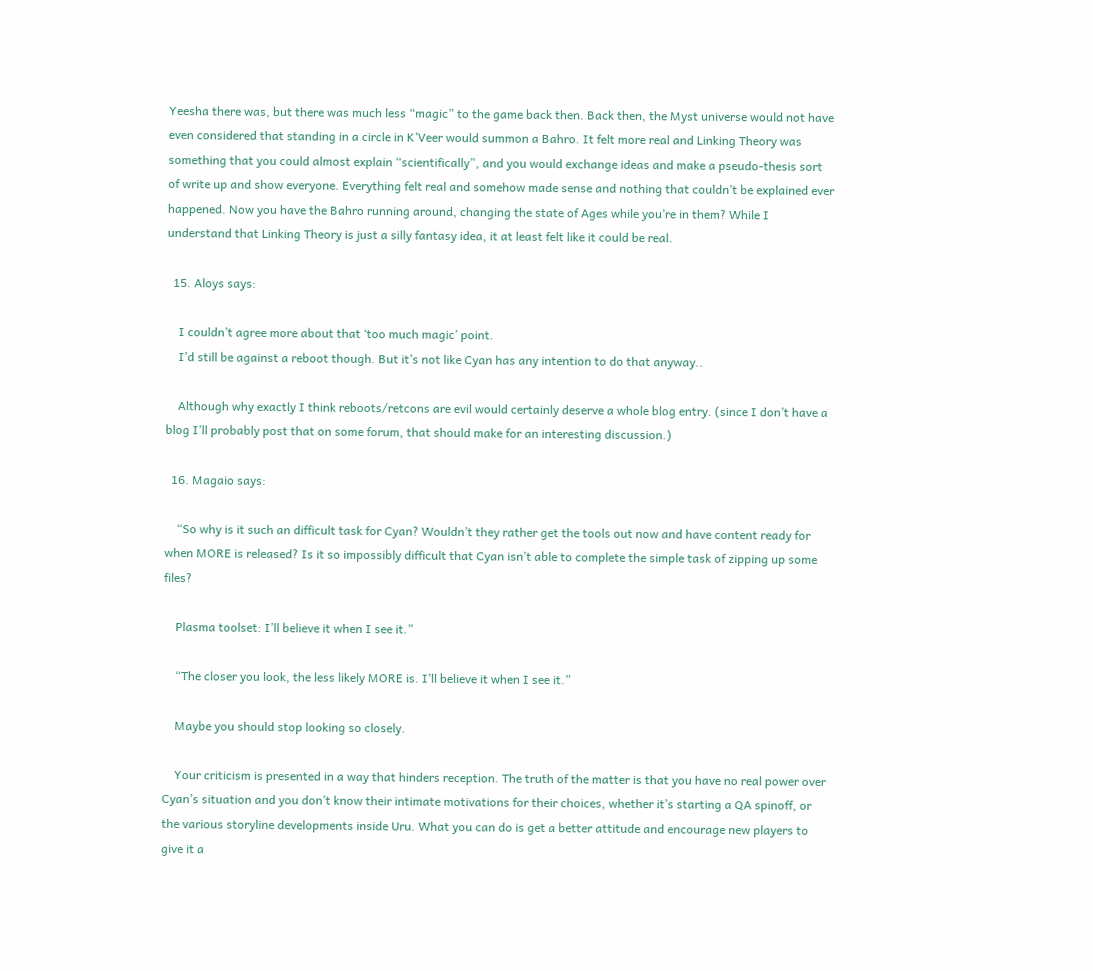Yeesha there was, but there was much less “magic” to the game back then. Back then, the Myst universe would not have even considered that standing in a circle in K’Veer would summon a Bahro. It felt more real and Linking Theory was something that you could almost explain “scientifically”, and you would exchange ideas and make a pseudo-thesis sort of write up and show everyone. Everything felt real and somehow made sense and nothing that couldn’t be explained ever happened. Now you have the Bahro running around, changing the state of Ages while you’re in them? While I understand that Linking Theory is just a silly fantasy idea, it at least felt like it could be real.

  15. Aloys says:

    I couldn’t agree more about that ‘too much magic’ point.
    I’d still be against a reboot though. But it’s not like Cyan has any intention to do that anyway..

    Although why exactly I think reboots/retcons are evil would certainly deserve a whole blog entry. (since I don’t have a blog I’ll probably post that on some forum, that should make for an interesting discussion.)

  16. Magaio says:

    “So why is it such an difficult task for Cyan? Wouldn’t they rather get the tools out now and have content ready for when MORE is released? Is it so impossibly difficult that Cyan isn’t able to complete the simple task of zipping up some files?

    Plasma toolset: I’ll believe it when I see it.”

    “The closer you look, the less likely MORE is. I’ll believe it when I see it.”

    Maybe you should stop looking so closely.

    Your criticism is presented in a way that hinders reception. The truth of the matter is that you have no real power over Cyan’s situation and you don’t know their intimate motivations for their choices, whether it’s starting a QA spinoff, or the various storyline developments inside Uru. What you can do is get a better attitude and encourage new players to give it a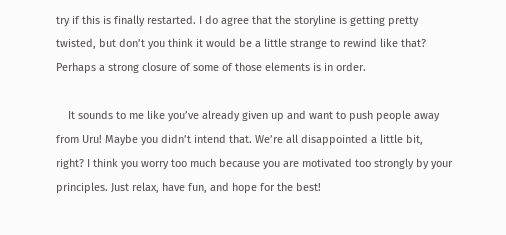try if this is finally restarted. I do agree that the storyline is getting pretty twisted, but don’t you think it would be a little strange to rewind like that? Perhaps a strong closure of some of those elements is in order.

    It sounds to me like you’ve already given up and want to push people away from Uru! Maybe you didn’t intend that. We’re all disappointed a little bit, right? I think you worry too much because you are motivated too strongly by your principles. Just relax, have fun, and hope for the best!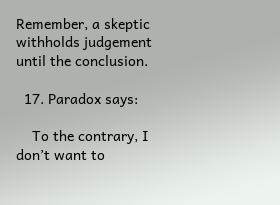Remember, a skeptic withholds judgement until the conclusion.

  17. Paradox says:

    To the contrary, I don’t want to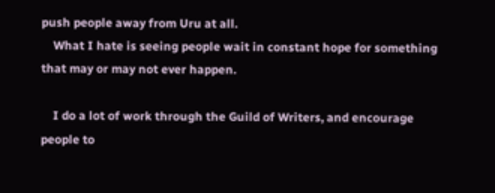push people away from Uru at all.
    What I hate is seeing people wait in constant hope for something that may or may not ever happen.

    I do a lot of work through the Guild of Writers, and encourage people to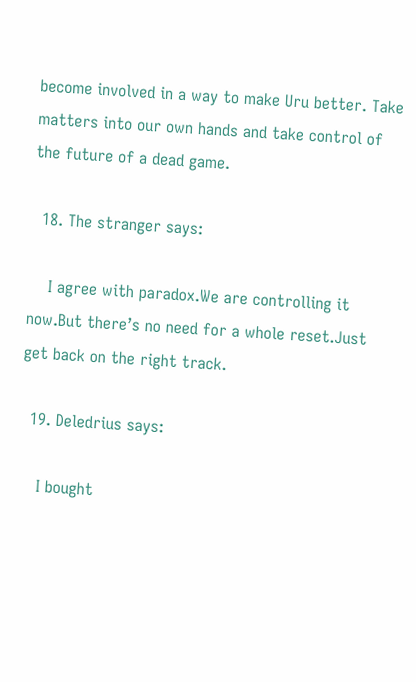become involved in a way to make Uru better. Take matters into our own hands and take control of the future of a dead game.

  18. The stranger says:

    I agree with paradox.We are controlling it now.But there’s no need for a whole reset.Just get back on the right track.

  19. Deledrius says:

    I bought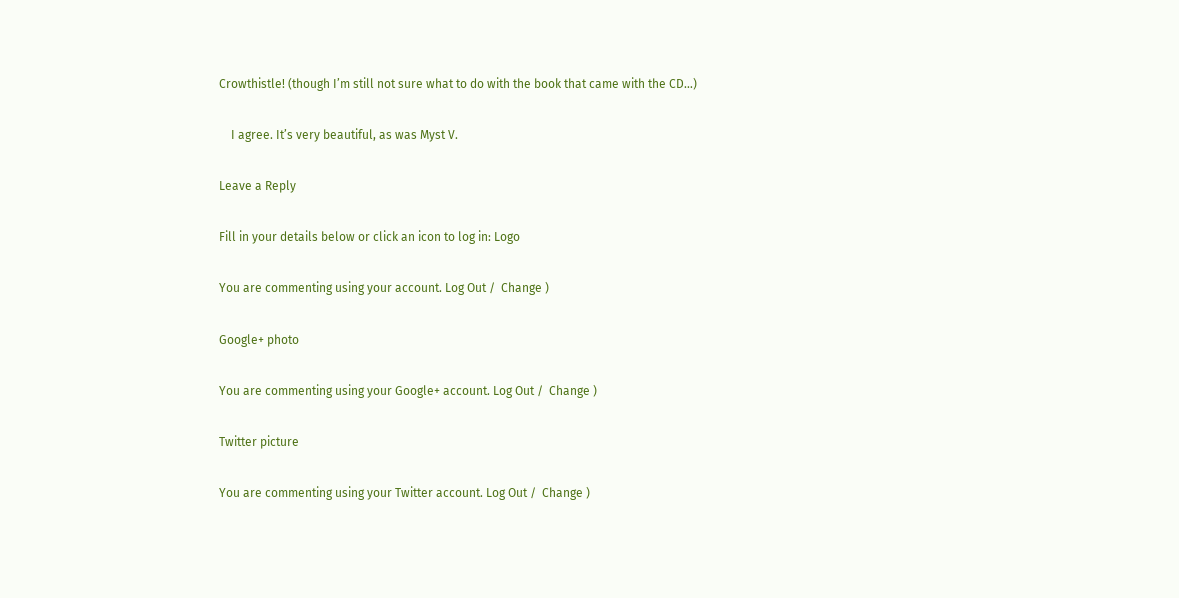Crowthistle! (though I’m still not sure what to do with the book that came with the CD…)

    I agree. It’s very beautiful, as was Myst V.

Leave a Reply

Fill in your details below or click an icon to log in: Logo

You are commenting using your account. Log Out /  Change )

Google+ photo

You are commenting using your Google+ account. Log Out /  Change )

Twitter picture

You are commenting using your Twitter account. Log Out /  Change )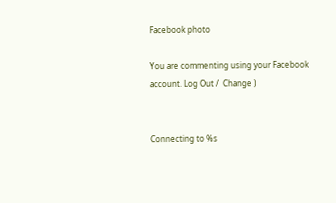Facebook photo

You are commenting using your Facebook account. Log Out /  Change )


Connecting to %s